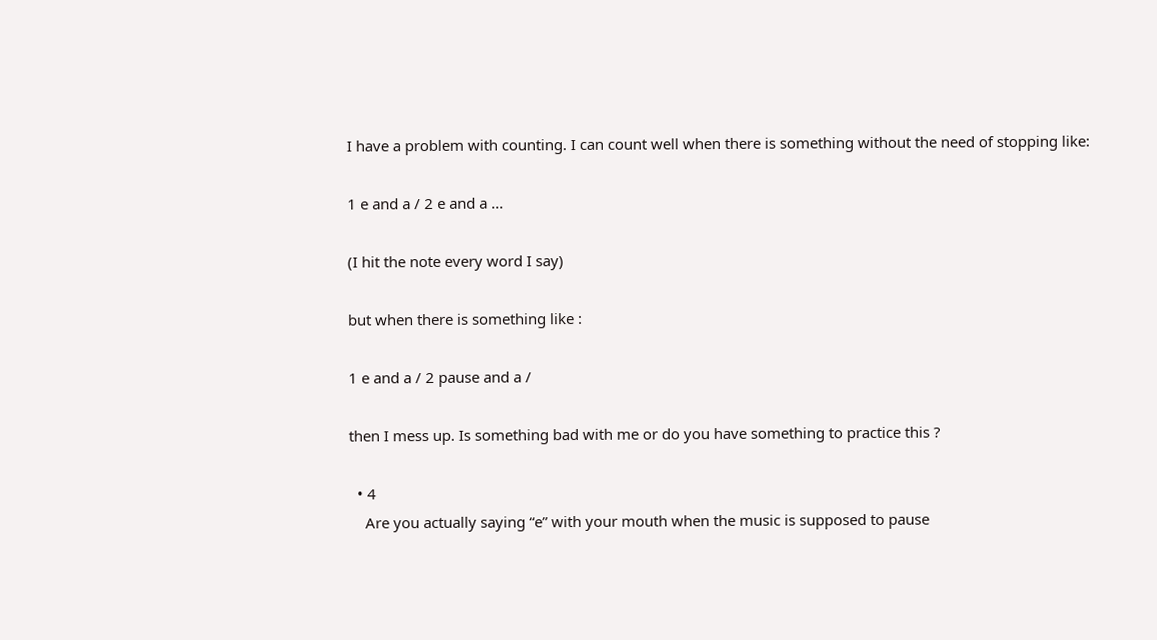I have a problem with counting. I can count well when there is something without the need of stopping like:

1 e and a / 2 e and a ...

(I hit the note every word I say)

but when there is something like :

1 e and a / 2 pause and a /

then I mess up. Is something bad with me or do you have something to practice this ?

  • 4
    Are you actually saying “e” with your mouth when the music is supposed to pause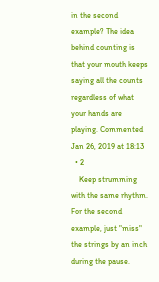in the second example? The idea behind counting is that your mouth keeps saying all the counts regardless of what your hands are playing. Commented Jan 26, 2019 at 18:13
  • 2
    Keep strumming with the same rhythm. For the second example, just "miss" the strings by an inch during the pause.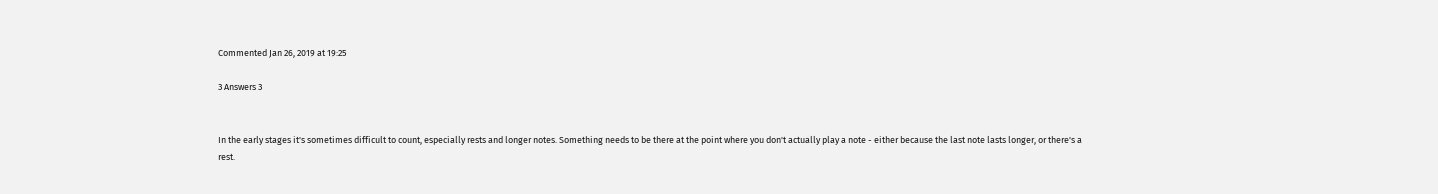Commented Jan 26, 2019 at 19:25

3 Answers 3


In the early stages it's sometimes difficult to count, especially rests and longer notes. Something needs to be there at the point where you don't actually play a note - either because the last note lasts longer, or there's a rest.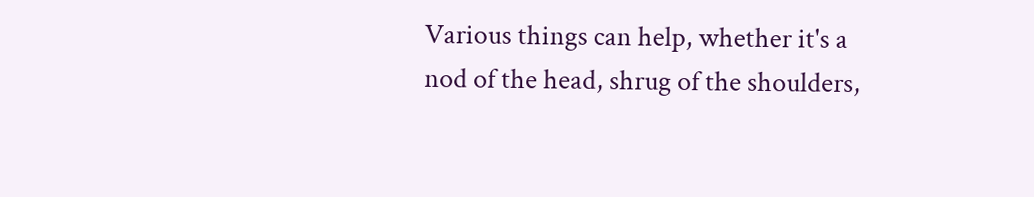Various things can help, whether it's a nod of the head, shrug of the shoulders,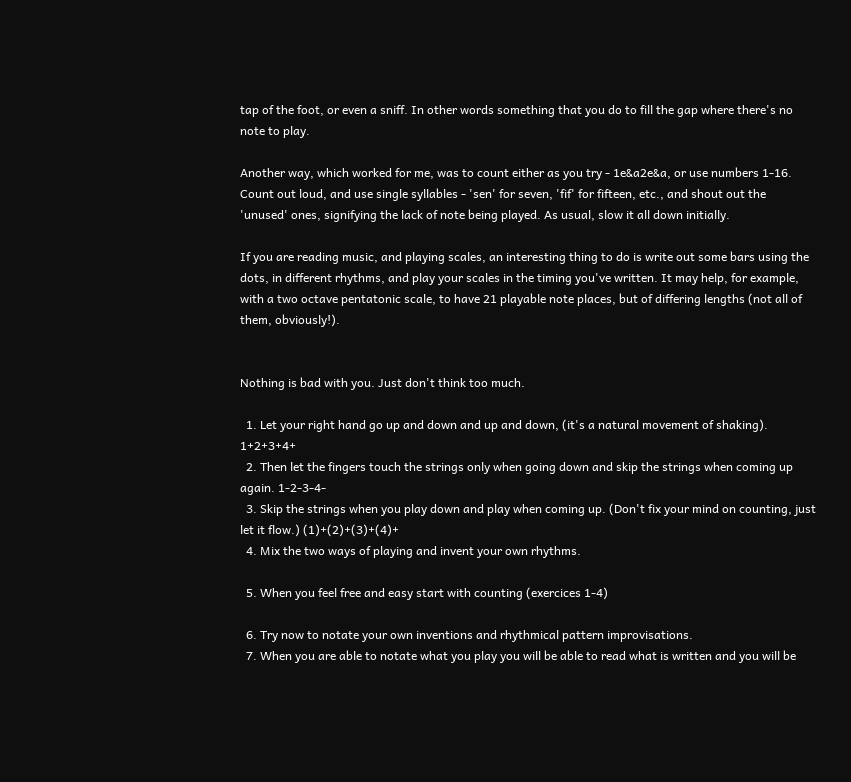tap of the foot, or even a sniff. In other words something that you do to fill the gap where there's no note to play.

Another way, which worked for me, was to count either as you try - 1e&a2e&a, or use numbers 1-16. Count out loud, and use single syllables - 'sen' for seven, 'fif' for fifteen, etc., and shout out the 'unused' ones, signifying the lack of note being played. As usual, slow it all down initially.

If you are reading music, and playing scales, an interesting thing to do is write out some bars using the dots, in different rhythms, and play your scales in the timing you've written. It may help, for example, with a two octave pentatonic scale, to have 21 playable note places, but of differing lengths (not all of them, obviously!).


Nothing is bad with you. Just don't think too much.

  1. Let your right hand go up and down and up and down, (it's a natural movement of shaking). 1+2+3+4+
  2. Then let the fingers touch the strings only when going down and skip the strings when coming up again. 1-2-3-4-
  3. Skip the strings when you play down and play when coming up. (Don't fix your mind on counting, just let it flow.) (1)+(2)+(3)+(4)+
  4. Mix the two ways of playing and invent your own rhythms.

  5. When you feel free and easy start with counting (exercices 1-4)

  6. Try now to notate your own inventions and rhythmical pattern improvisations.
  7. When you are able to notate what you play you will be able to read what is written and you will be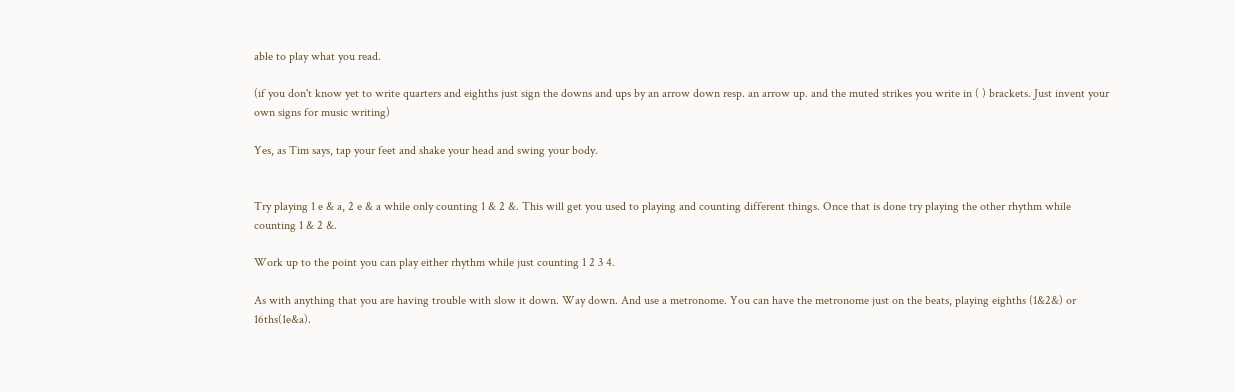able to play what you read.

(if you don't know yet to write quarters and eighths just sign the downs and ups by an arrow down resp. an arrow up. and the muted strikes you write in ( ) brackets. Just invent your own signs for music writing)

Yes, as Tim says, tap your feet and shake your head and swing your body.


Try playing 1 e & a, 2 e & a while only counting 1 & 2 &. This will get you used to playing and counting different things. Once that is done try playing the other rhythm while counting 1 & 2 &.

Work up to the point you can play either rhythm while just counting 1 2 3 4.

As with anything that you are having trouble with slow it down. Way down. And use a metronome. You can have the metronome just on the beats, playing eighths (1&2&) or 16ths(1e&a).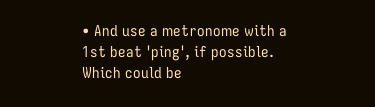• And use a metronome with a 1st beat 'ping', if possible. Which could be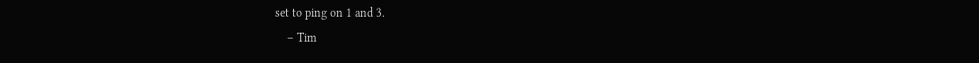set to ping on 1 and 3.
    – Tim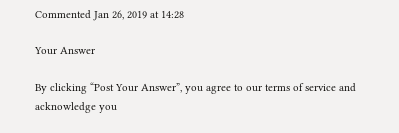Commented Jan 26, 2019 at 14:28

Your Answer

By clicking “Post Your Answer”, you agree to our terms of service and acknowledge you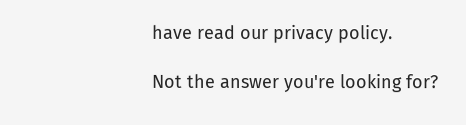have read our privacy policy.

Not the answer you're looking for?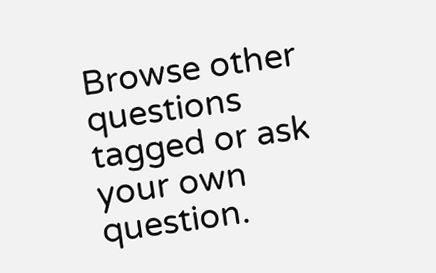Browse other questions tagged or ask your own question.